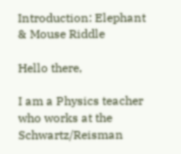Introduction: Elephant & Mouse Riddle

Hello there,

I am a Physics teacher who works at the Schwartz/Reisman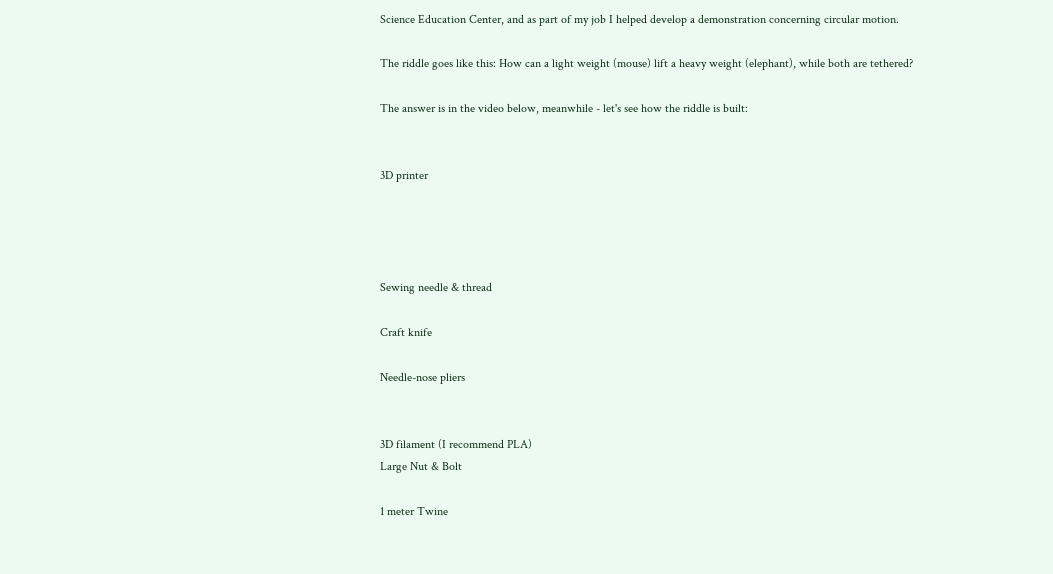Science Education Center, and as part of my job I helped develop a demonstration concerning circular motion.

The riddle goes like this: How can a light weight (mouse) lift a heavy weight (elephant), while both are tethered?

The answer is in the video below, meanwhile - let's see how the riddle is built:


3D printer




Sewing needle & thread

Craft knife

Needle-nose pliers


3D filament (I recommend PLA)
Large Nut & Bolt

1 meter Twine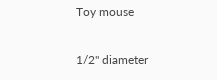Toy mouse

1/2" diameter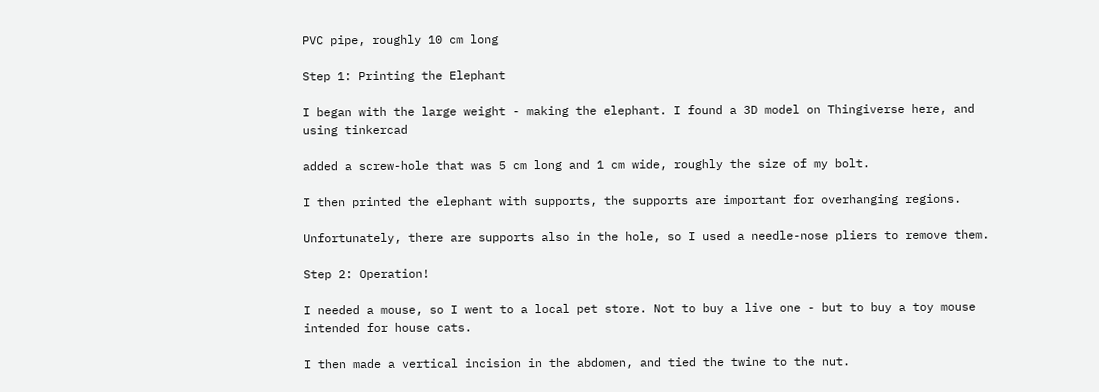PVC pipe, roughly 10 cm long

Step 1: Printing the Elephant

I began with the large weight - making the elephant. I found a 3D model on Thingiverse here, and using tinkercad

added a screw-hole that was 5 cm long and 1 cm wide, roughly the size of my bolt.

I then printed the elephant with supports, the supports are important for overhanging regions.

Unfortunately, there are supports also in the hole, so I used a needle-nose pliers to remove them.

Step 2: Operation!

I needed a mouse, so I went to a local pet store. Not to buy a live one - but to buy a toy mouse intended for house cats.

I then made a vertical incision in the abdomen, and tied the twine to the nut.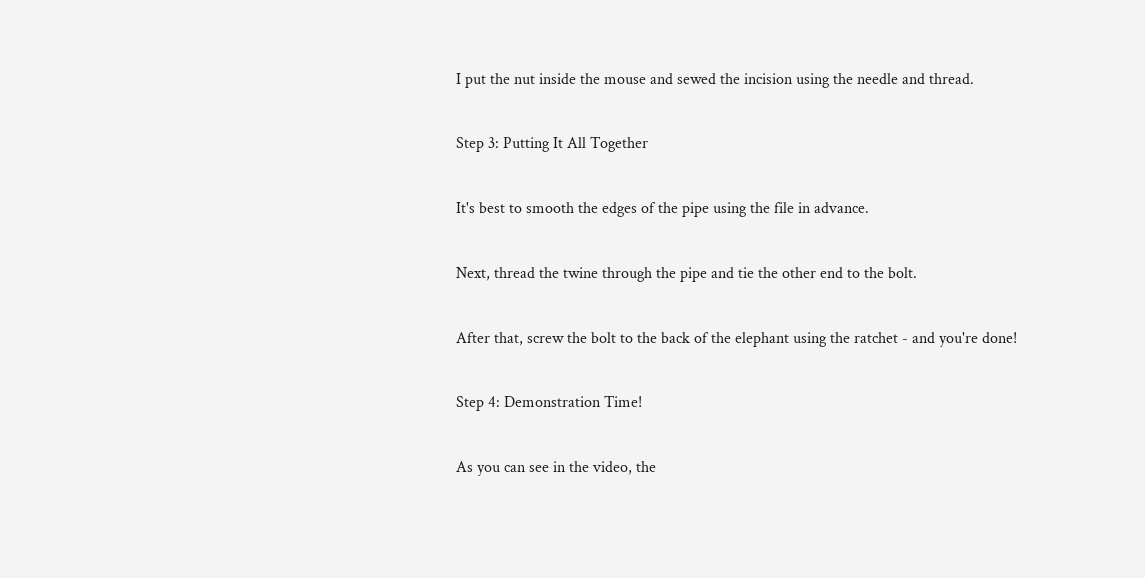I put the nut inside the mouse and sewed the incision using the needle and thread.

Step 3: Putting It All Together

It's best to smooth the edges of the pipe using the file in advance.

Next, thread the twine through the pipe and tie the other end to the bolt.

After that, screw the bolt to the back of the elephant using the ratchet - and you're done!

Step 4: Demonstration Time!

As you can see in the video, the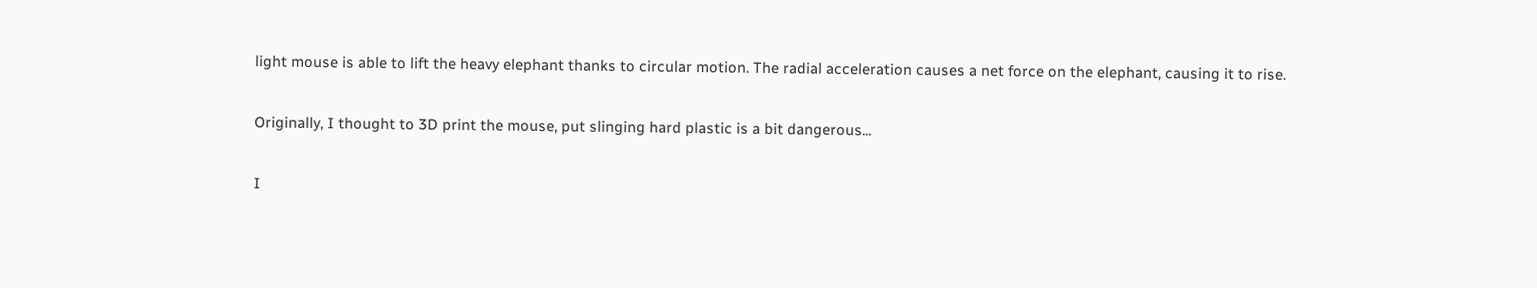light mouse is able to lift the heavy elephant thanks to circular motion. The radial acceleration causes a net force on the elephant, causing it to rise.

Originally, I thought to 3D print the mouse, put slinging hard plastic is a bit dangerous...

I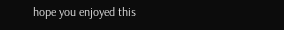hope you enjoyed this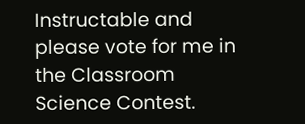Instructable and please vote for me in the Classroom Science Contest.